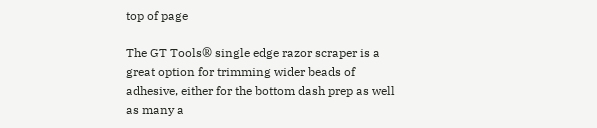top of page

The GT Tools® single edge razor scraper is a great option for trimming wider beads of adhesive, either for the bottom dash prep as well as many a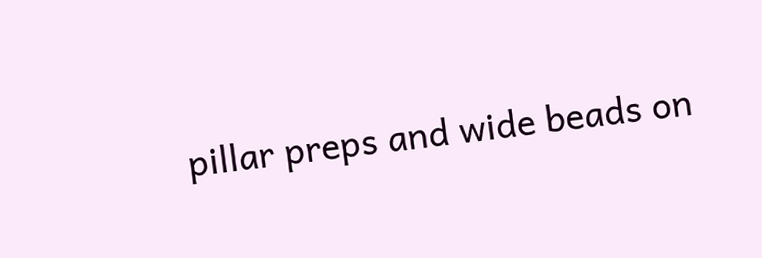pillar preps and wide beads on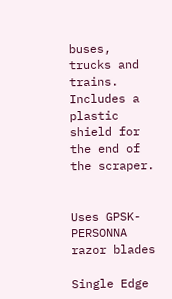buses, trucks and trains. Includes a plastic shield for the end of the scraper.


Uses GPSK-PERSONNA razor blades

Single Edge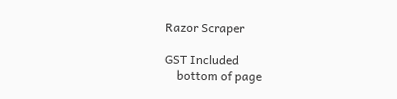Razor Scraper

GST Included
    bottom of page